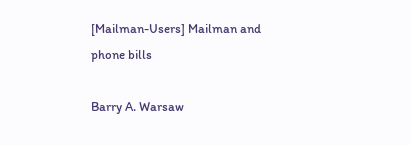[Mailman-Users] Mailman and phone bills

Barry A. Warsaw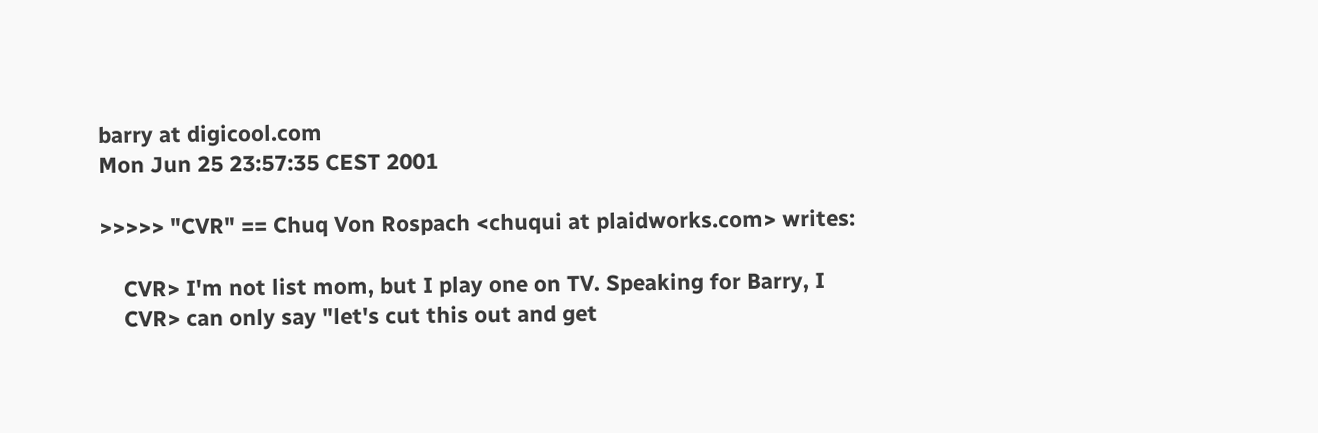barry at digicool.com
Mon Jun 25 23:57:35 CEST 2001

>>>>> "CVR" == Chuq Von Rospach <chuqui at plaidworks.com> writes:

    CVR> I'm not list mom, but I play one on TV. Speaking for Barry, I
    CVR> can only say "let's cut this out and get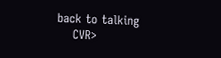back to talking
    CVR>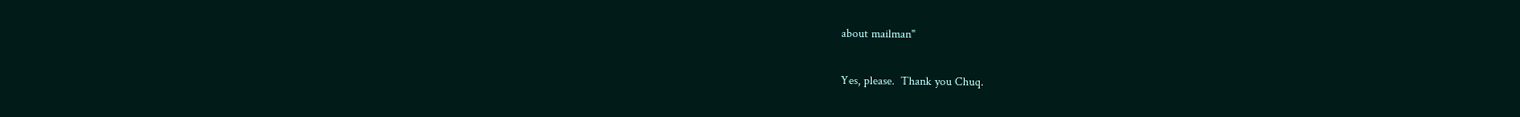about mailman"

Yes, please.  Thank you Chuq.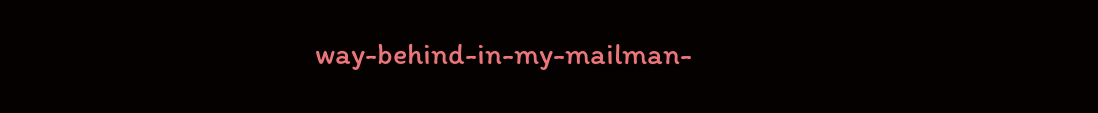way-behind-in-my-mailman-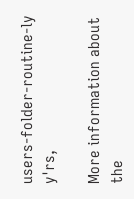users-folder-routine-ly y'rs,

More information about the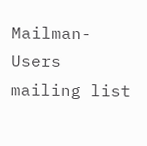Mailman-Users mailing list